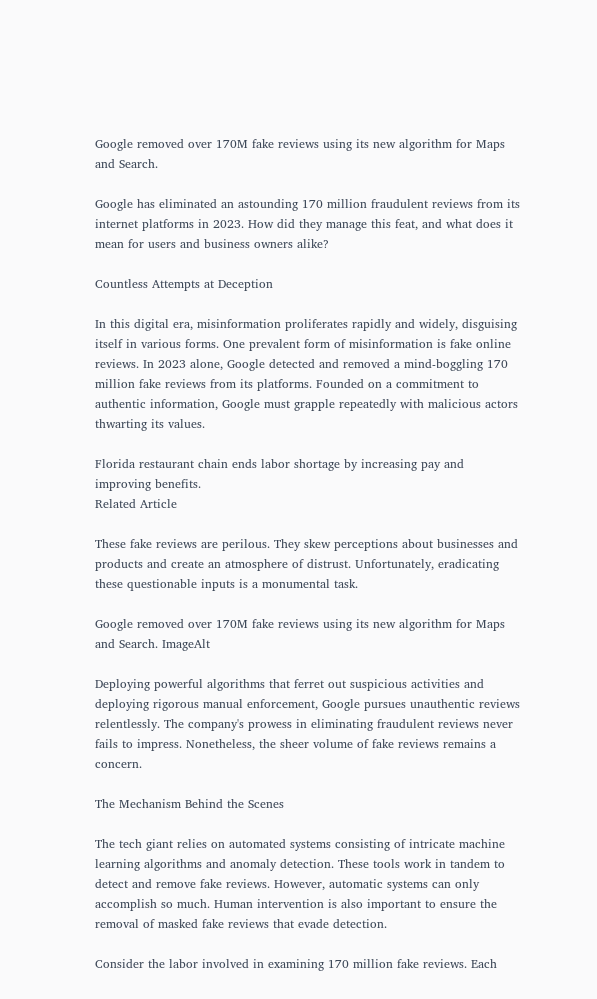Google removed over 170M fake reviews using its new algorithm for Maps and Search.

Google has eliminated an astounding 170 million fraudulent reviews from its internet platforms in 2023. How did they manage this feat, and what does it mean for users and business owners alike?

Countless Attempts at Deception

In this digital era, misinformation proliferates rapidly and widely, disguising itself in various forms. One prevalent form of misinformation is fake online reviews. In 2023 alone, Google detected and removed a mind-boggling 170 million fake reviews from its platforms. Founded on a commitment to authentic information, Google must grapple repeatedly with malicious actors thwarting its values.

Florida restaurant chain ends labor shortage by increasing pay and improving benefits.
Related Article

These fake reviews are perilous. They skew perceptions about businesses and products and create an atmosphere of distrust. Unfortunately, eradicating these questionable inputs is a monumental task.

Google removed over 170M fake reviews using its new algorithm for Maps and Search. ImageAlt

Deploying powerful algorithms that ferret out suspicious activities and deploying rigorous manual enforcement, Google pursues unauthentic reviews relentlessly. The company's prowess in eliminating fraudulent reviews never fails to impress. Nonetheless, the sheer volume of fake reviews remains a concern.

The Mechanism Behind the Scenes

The tech giant relies on automated systems consisting of intricate machine learning algorithms and anomaly detection. These tools work in tandem to detect and remove fake reviews. However, automatic systems can only accomplish so much. Human intervention is also important to ensure the removal of masked fake reviews that evade detection.

Consider the labor involved in examining 170 million fake reviews. Each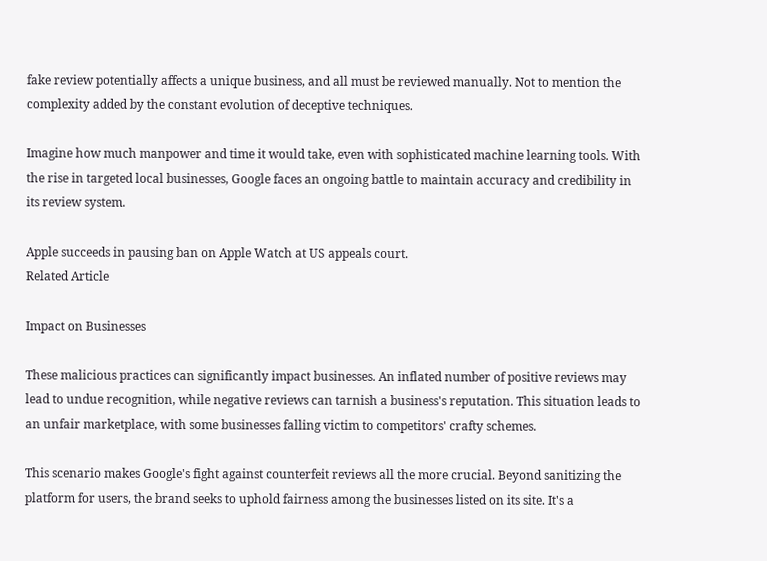fake review potentially affects a unique business, and all must be reviewed manually. Not to mention the complexity added by the constant evolution of deceptive techniques.

Imagine how much manpower and time it would take, even with sophisticated machine learning tools. With the rise in targeted local businesses, Google faces an ongoing battle to maintain accuracy and credibility in its review system.

Apple succeeds in pausing ban on Apple Watch at US appeals court.
Related Article

Impact on Businesses

These malicious practices can significantly impact businesses. An inflated number of positive reviews may lead to undue recognition, while negative reviews can tarnish a business's reputation. This situation leads to an unfair marketplace, with some businesses falling victim to competitors' crafty schemes.

This scenario makes Google's fight against counterfeit reviews all the more crucial. Beyond sanitizing the platform for users, the brand seeks to uphold fairness among the businesses listed on its site. It's a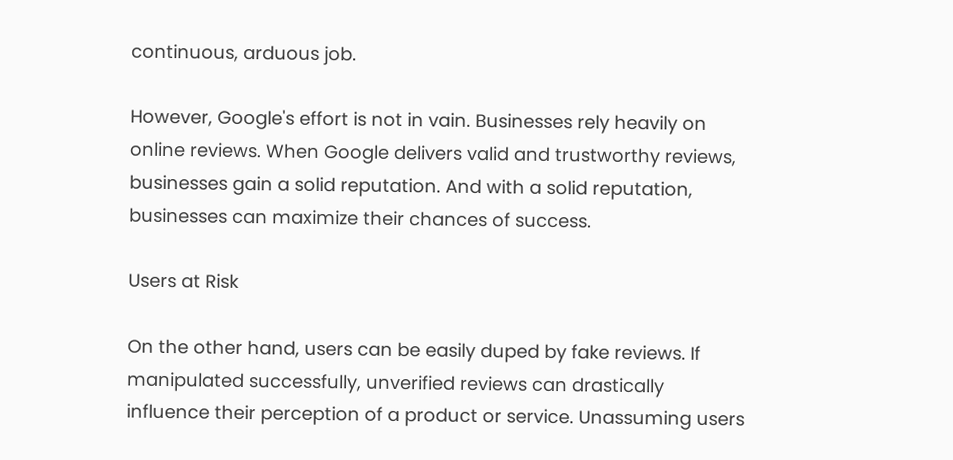continuous, arduous job.

However, Google's effort is not in vain. Businesses rely heavily on online reviews. When Google delivers valid and trustworthy reviews, businesses gain a solid reputation. And with a solid reputation, businesses can maximize their chances of success.

Users at Risk

On the other hand, users can be easily duped by fake reviews. If manipulated successfully, unverified reviews can drastically influence their perception of a product or service. Unassuming users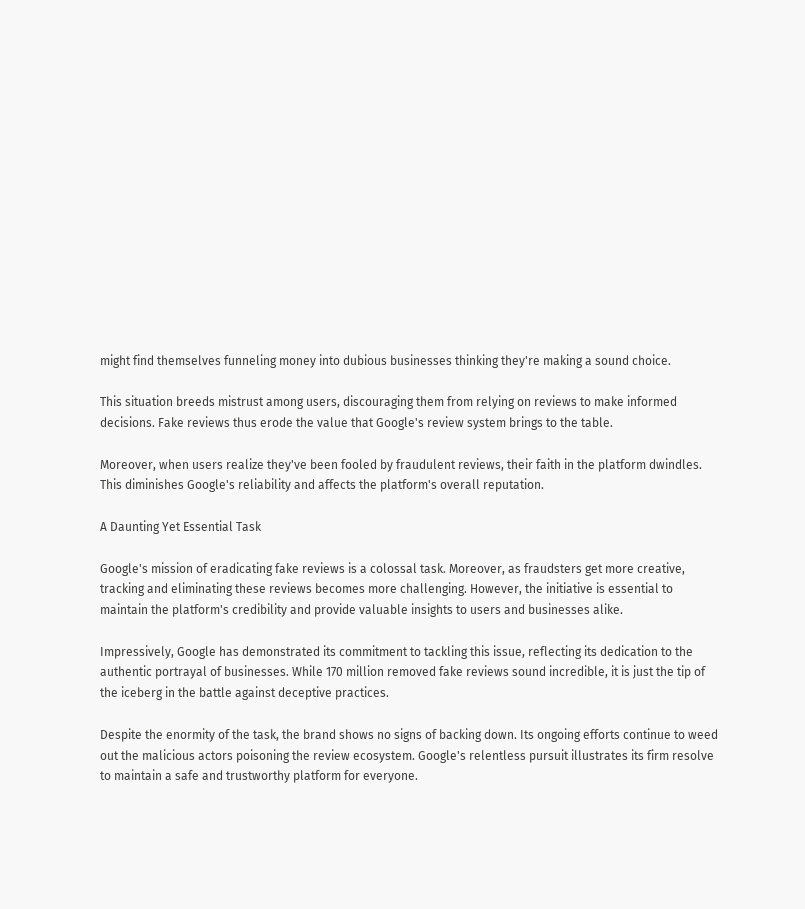might find themselves funneling money into dubious businesses thinking they're making a sound choice.

This situation breeds mistrust among users, discouraging them from relying on reviews to make informed decisions. Fake reviews thus erode the value that Google's review system brings to the table.

Moreover, when users realize they've been fooled by fraudulent reviews, their faith in the platform dwindles. This diminishes Google's reliability and affects the platform's overall reputation.

A Daunting Yet Essential Task

Google's mission of eradicating fake reviews is a colossal task. Moreover, as fraudsters get more creative, tracking and eliminating these reviews becomes more challenging. However, the initiative is essential to maintain the platform's credibility and provide valuable insights to users and businesses alike.

Impressively, Google has demonstrated its commitment to tackling this issue, reflecting its dedication to the authentic portrayal of businesses. While 170 million removed fake reviews sound incredible, it is just the tip of the iceberg in the battle against deceptive practices.

Despite the enormity of the task, the brand shows no signs of backing down. Its ongoing efforts continue to weed out the malicious actors poisoning the review ecosystem. Google's relentless pursuit illustrates its firm resolve to maintain a safe and trustworthy platform for everyone.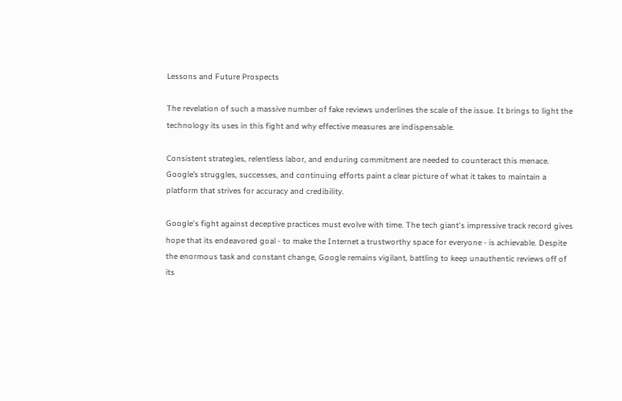Lessons and Future Prospects

The revelation of such a massive number of fake reviews underlines the scale of the issue. It brings to light the technology its uses in this fight and why effective measures are indispensable.

Consistent strategies, relentless labor, and enduring commitment are needed to counteract this menace. Google’s struggles, successes, and continuing efforts paint a clear picture of what it takes to maintain a platform that strives for accuracy and credibility.

Google's fight against deceptive practices must evolve with time. The tech giant's impressive track record gives hope that its endeavored goal - to make the Internet a trustworthy space for everyone - is achievable. Despite the enormous task and constant change, Google remains vigilant, battling to keep unauthentic reviews off of its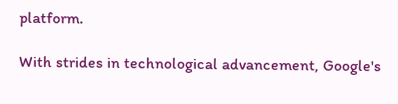platform.

With strides in technological advancement, Google's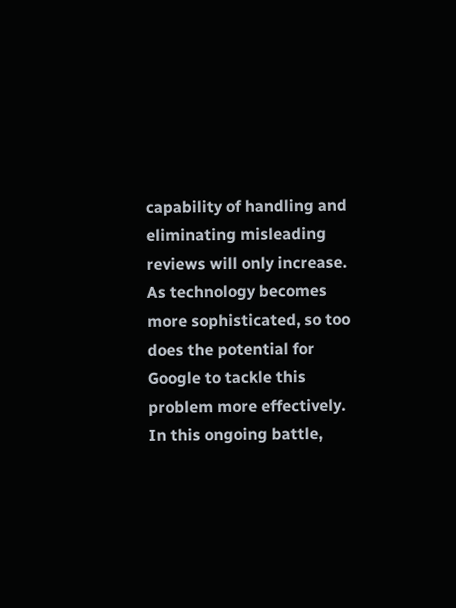capability of handling and eliminating misleading reviews will only increase. As technology becomes more sophisticated, so too does the potential for Google to tackle this problem more effectively. In this ongoing battle,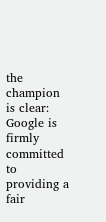the champion is clear: Google is firmly committed to providing a fair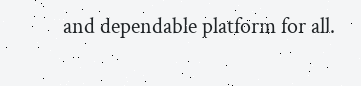and dependable platform for all.